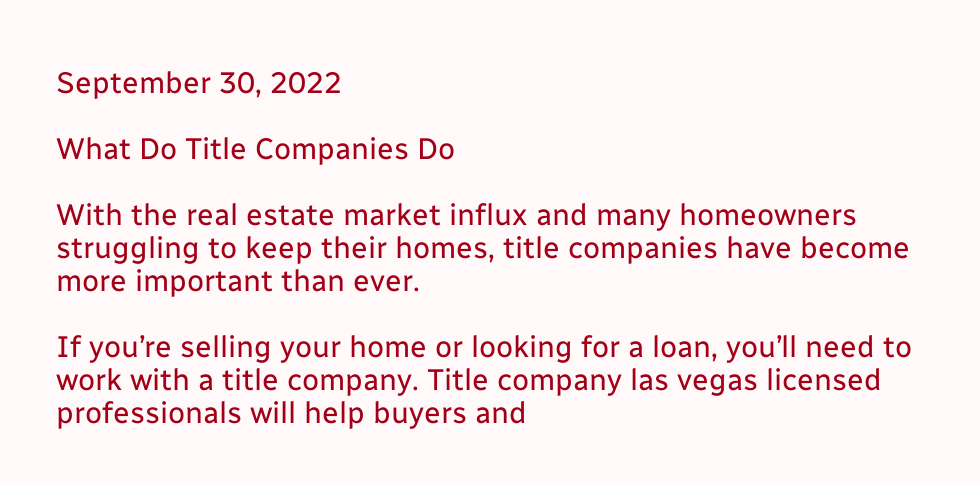September 30, 2022

What Do Title Companies Do

With the real estate market influx and many homeowners struggling to keep their homes, title companies have become more important than ever.

If you’re selling your home or looking for a loan, you’ll need to work with a title company. Title company las vegas licensed professionals will help buyers and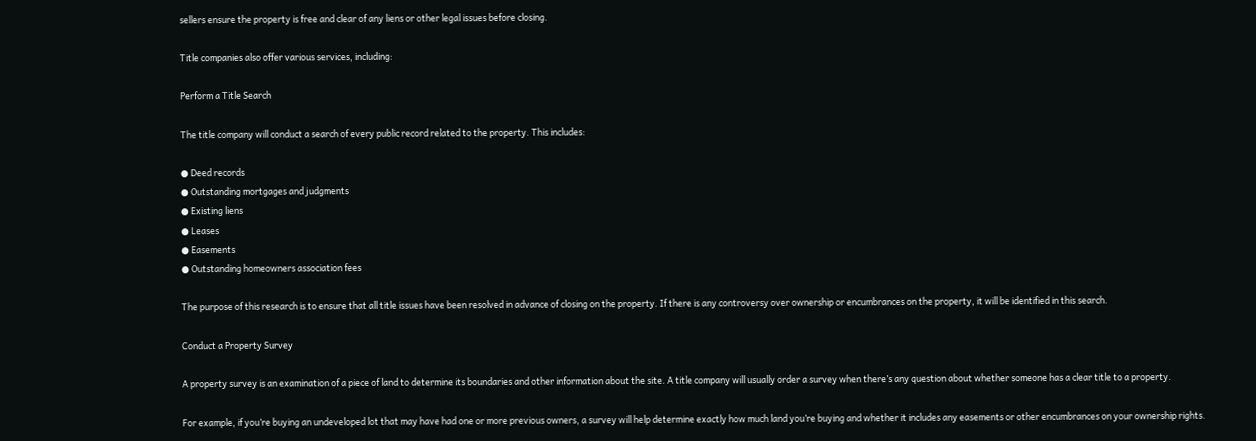sellers ensure the property is free and clear of any liens or other legal issues before closing.

Title companies also offer various services, including:

Perform a Title Search

The title company will conduct a search of every public record related to the property. This includes:

● Deed records
● Outstanding mortgages and judgments
● Existing liens
● Leases
● Easements
● Outstanding homeowners association fees

The purpose of this research is to ensure that all title issues have been resolved in advance of closing on the property. If there is any controversy over ownership or encumbrances on the property, it will be identified in this search.

Conduct a Property Survey

A property survey is an examination of a piece of land to determine its boundaries and other information about the site. A title company will usually order a survey when there’s any question about whether someone has a clear title to a property.

For example, if you’re buying an undeveloped lot that may have had one or more previous owners, a survey will help determine exactly how much land you’re buying and whether it includes any easements or other encumbrances on your ownership rights.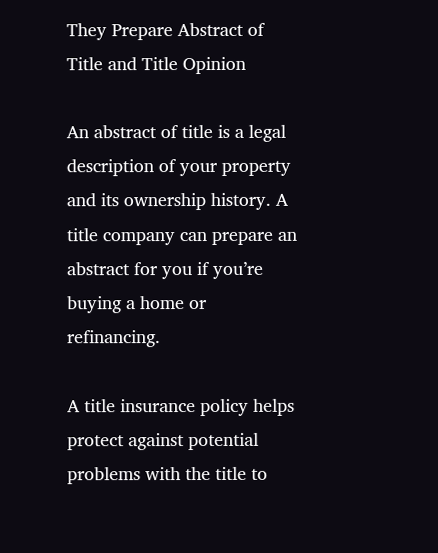They Prepare Abstract of Title and Title Opinion

An abstract of title is a legal description of your property and its ownership history. A title company can prepare an abstract for you if you’re buying a home or refinancing.

A title insurance policy helps protect against potential problems with the title to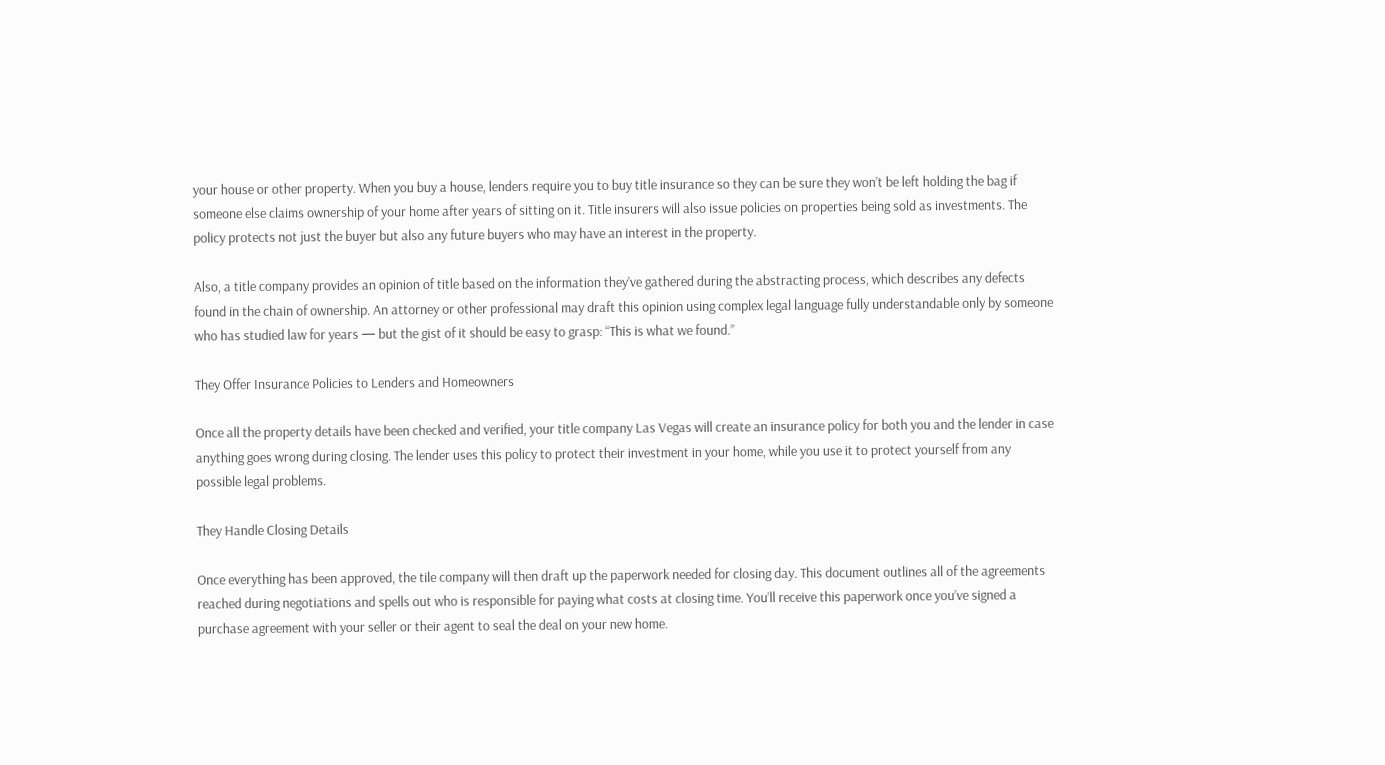your house or other property. When you buy a house, lenders require you to buy title insurance so they can be sure they won’t be left holding the bag if someone else claims ownership of your home after years of sitting on it. Title insurers will also issue policies on properties being sold as investments. The policy protects not just the buyer but also any future buyers who may have an interest in the property.

Also, a title company provides an opinion of title based on the information they’ve gathered during the abstracting process, which describes any defects found in the chain of ownership. An attorney or other professional may draft this opinion using complex legal language fully understandable only by someone who has studied law for years — but the gist of it should be easy to grasp: “This is what we found.”

They Offer Insurance Policies to Lenders and Homeowners

Once all the property details have been checked and verified, your title company Las Vegas will create an insurance policy for both you and the lender in case anything goes wrong during closing. The lender uses this policy to protect their investment in your home, while you use it to protect yourself from any possible legal problems.

They Handle Closing Details

Once everything has been approved, the tile company will then draft up the paperwork needed for closing day. This document outlines all of the agreements reached during negotiations and spells out who is responsible for paying what costs at closing time. You’ll receive this paperwork once you’ve signed a purchase agreement with your seller or their agent to seal the deal on your new home.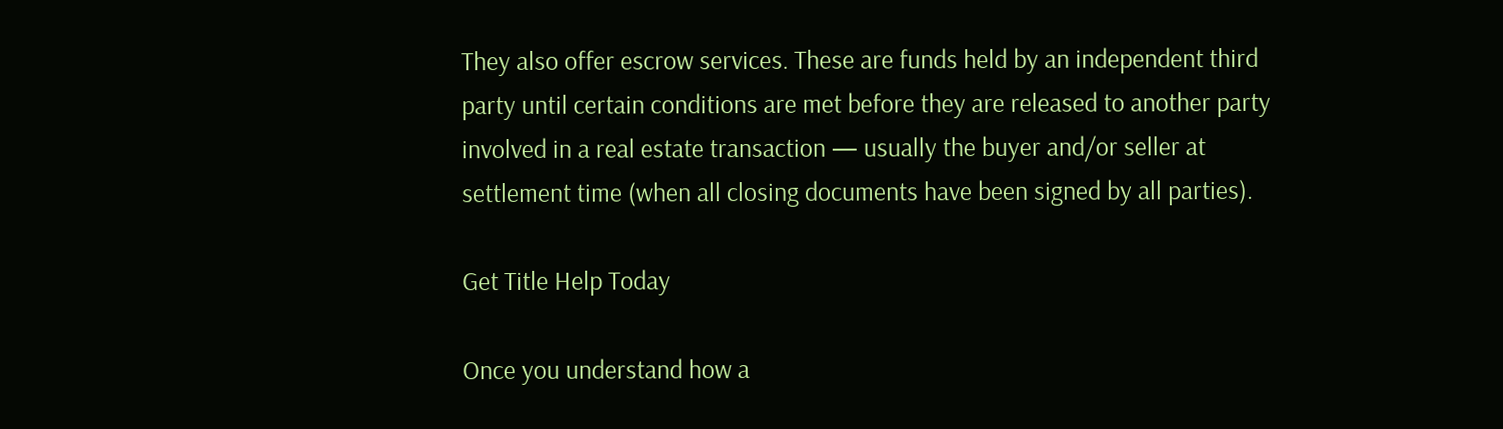They also offer escrow services. These are funds held by an independent third party until certain conditions are met before they are released to another party involved in a real estate transaction — usually the buyer and/or seller at settlement time (when all closing documents have been signed by all parties).

Get Title Help Today

Once you understand how a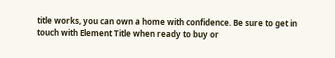title works, you can own a home with confidence. Be sure to get in touch with Element Title when ready to buy or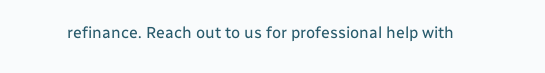refinance. Reach out to us for professional help with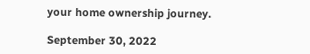your home ownership journey.

September 30, 2022